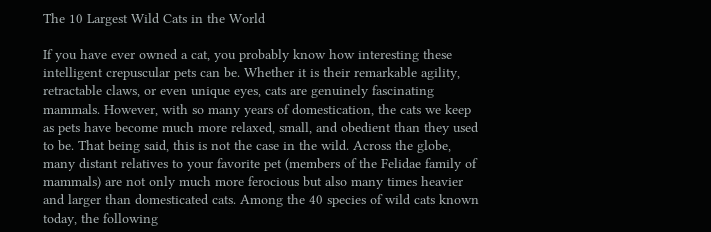The 10 Largest Wild Cats in the World

If you have ever owned a cat, you probably know how interesting these intelligent crepuscular pets can be. Whether it is their remarkable agility, retractable claws, or even unique eyes, cats are genuinely fascinating mammals. However, with so many years of domestication, the cats we keep as pets have become much more relaxed, small, and obedient than they used to be. That being said, this is not the case in the wild. Across the globe, many distant relatives to your favorite pet (members of the Felidae family of mammals) are not only much more ferocious but also many times heavier and larger than domesticated cats. Among the 40 species of wild cats known today, the following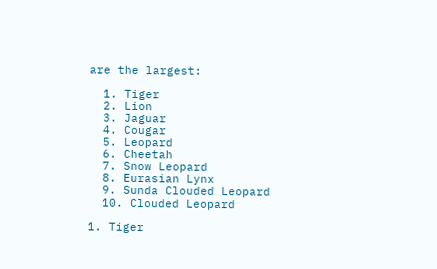are the largest:

  1. Tiger
  2. Lion
  3. Jaguar
  4. Cougar
  5. Leopard
  6. Cheetah
  7. Snow Leopard
  8. Eurasian Lynx
  9. Sunda Clouded Leopard
  10. Clouded Leopard

1. Tiger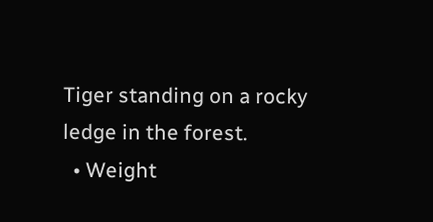Tiger standing on a rocky ledge in the forest.
  • Weight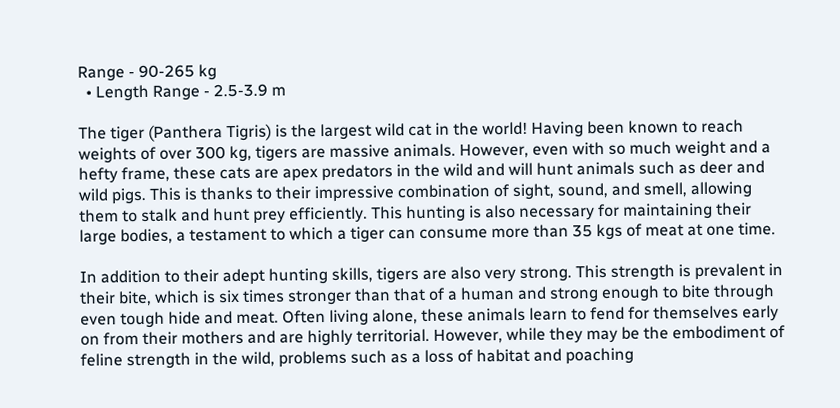Range - 90-265 kg
  • Length Range - 2.5-3.9 m

The tiger (Panthera Tigris) is the largest wild cat in the world! Having been known to reach weights of over 300 kg, tigers are massive animals. However, even with so much weight and a hefty frame, these cats are apex predators in the wild and will hunt animals such as deer and wild pigs. This is thanks to their impressive combination of sight, sound, and smell, allowing them to stalk and hunt prey efficiently. This hunting is also necessary for maintaining their large bodies, a testament to which a tiger can consume more than 35 kgs of meat at one time.

In addition to their adept hunting skills, tigers are also very strong. This strength is prevalent in their bite, which is six times stronger than that of a human and strong enough to bite through even tough hide and meat. Often living alone, these animals learn to fend for themselves early on from their mothers and are highly territorial. However, while they may be the embodiment of feline strength in the wild, problems such as a loss of habitat and poaching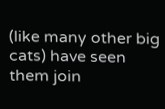(like many other big cats) have seen them join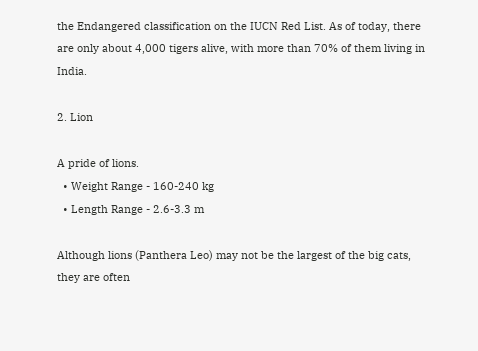the Endangered classification on the IUCN Red List. As of today, there are only about 4,000 tigers alive, with more than 70% of them living in India.

2. Lion

A pride of lions.
  • Weight Range - 160-240 kg
  • Length Range - 2.6-3.3 m

Although lions (Panthera Leo) may not be the largest of the big cats, they are often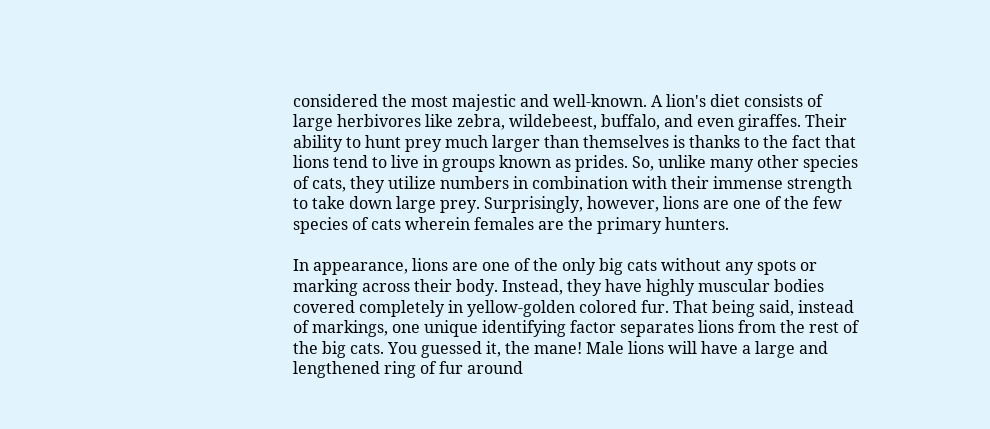considered the most majestic and well-known. A lion's diet consists of large herbivores like zebra, wildebeest, buffalo, and even giraffes. Their ability to hunt prey much larger than themselves is thanks to the fact that lions tend to live in groups known as prides. So, unlike many other species of cats, they utilize numbers in combination with their immense strength to take down large prey. Surprisingly, however, lions are one of the few species of cats wherein females are the primary hunters.

In appearance, lions are one of the only big cats without any spots or marking across their body. Instead, they have highly muscular bodies covered completely in yellow-golden colored fur. That being said, instead of markings, one unique identifying factor separates lions from the rest of the big cats. You guessed it, the mane! Male lions will have a large and lengthened ring of fur around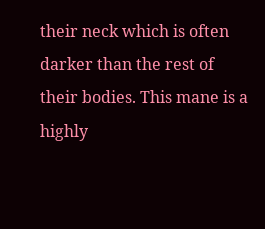their neck which is often darker than the rest of their bodies. This mane is a highly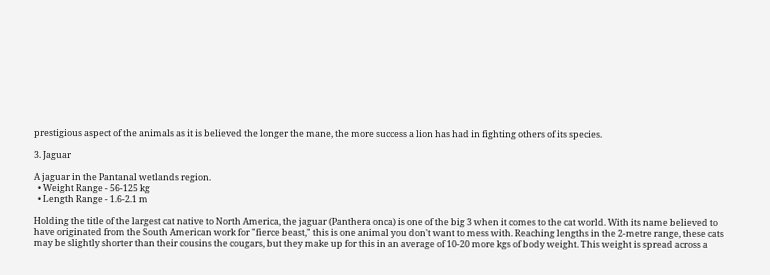prestigious aspect of the animals as it is believed the longer the mane, the more success a lion has had in fighting others of its species.

3. Jaguar

A jaguar in the Pantanal wetlands region.
  • Weight Range - 56-125 kg
  • Length Range - 1.6-2.1 m

Holding the title of the largest cat native to North America, the jaguar (Panthera onca) is one of the big 3 when it comes to the cat world. With its name believed to have originated from the South American work for "fierce beast," this is one animal you don't want to mess with. Reaching lengths in the 2-metre range, these cats may be slightly shorter than their cousins the cougars, but they make up for this in an average of 10-20 more kgs of body weight. This weight is spread across a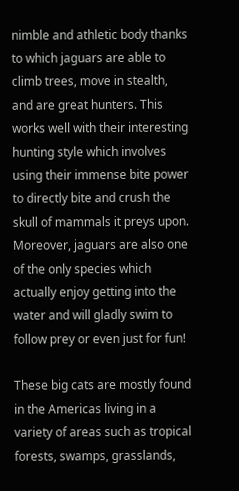nimble and athletic body thanks to which jaguars are able to climb trees, move in stealth, and are great hunters. This works well with their interesting hunting style which involves using their immense bite power to directly bite and crush the skull of mammals it preys upon. Moreover, jaguars are also one of the only species which actually enjoy getting into the water and will gladly swim to follow prey or even just for fun!

These big cats are mostly found in the Americas living in a variety of areas such as tropical forests, swamps, grasslands,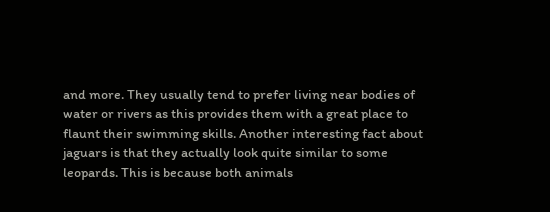and more. They usually tend to prefer living near bodies of water or rivers as this provides them with a great place to flaunt their swimming skills. Another interesting fact about jaguars is that they actually look quite similar to some leopards. This is because both animals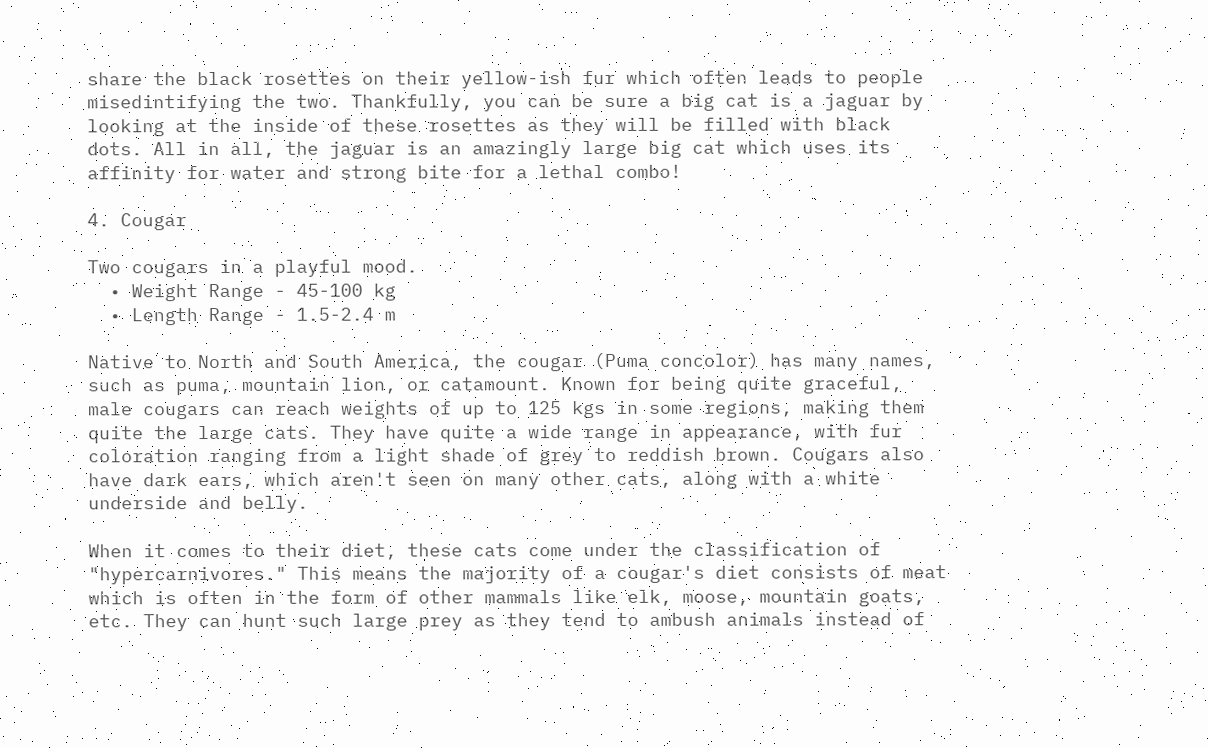share the black rosettes on their yellow-ish fur which often leads to people misedintifying the two. Thankfully, you can be sure a big cat is a jaguar by looking at the inside of these rosettes as they will be filled with black dots. All in all, the jaguar is an amazingly large big cat which uses its affinity for water and strong bite for a lethal combo!

4. Cougar

Two cougars in a playful mood.
  • Weight Range - 45-100 kg
  • Length Range - 1.5-2.4 m

Native to North and South America, the cougar (Puma concolor) has many names, such as puma, mountain lion, or catamount. Known for being quite graceful, male cougars can reach weights of up to 125 kgs in some regions, making them quite the large cats. They have quite a wide range in appearance, with fur coloration ranging from a light shade of grey to reddish brown. Cougars also have dark ears, which aren't seen on many other cats, along with a white underside and belly.

When it comes to their diet, these cats come under the classification of "hypercarnivores." This means the majority of a cougar's diet consists of meat which is often in the form of other mammals like elk, moose, mountain goats, etc. They can hunt such large prey as they tend to ambush animals instead of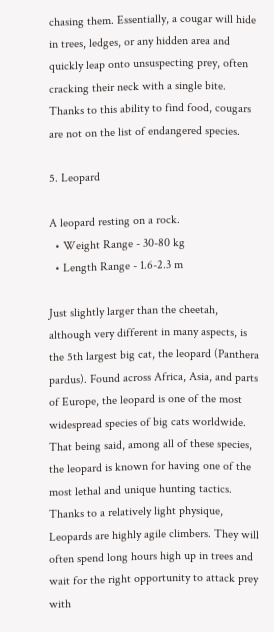chasing them. Essentially, a cougar will hide in trees, ledges, or any hidden area and quickly leap onto unsuspecting prey, often cracking their neck with a single bite. Thanks to this ability to find food, cougars are not on the list of endangered species.

5. Leopard

A leopard resting on a rock.
  • Weight Range - 30-80 kg
  • Length Range - 1.6-2.3 m

Just slightly larger than the cheetah, although very different in many aspects, is the 5th largest big cat, the leopard (Panthera pardus). Found across Africa, Asia, and parts of Europe, the leopard is one of the most widespread species of big cats worldwide. That being said, among all of these species, the leopard is known for having one of the most lethal and unique hunting tactics. Thanks to a relatively light physique, Leopards are highly agile climbers. They will often spend long hours high up in trees and wait for the right opportunity to attack prey with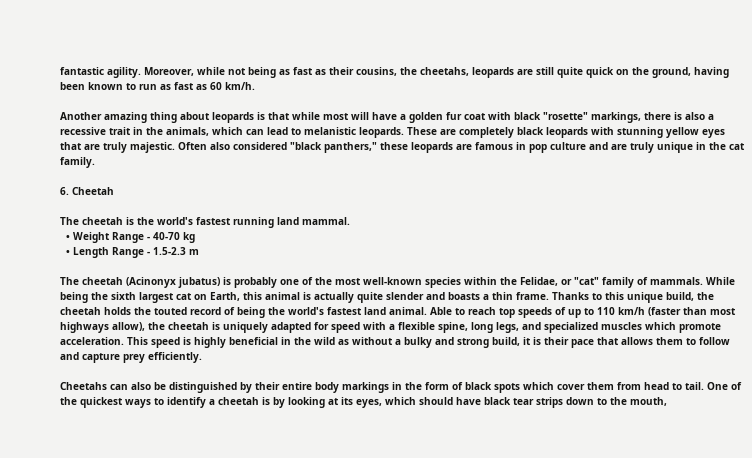fantastic agility. Moreover, while not being as fast as their cousins, the cheetahs, leopards are still quite quick on the ground, having been known to run as fast as 60 km/h.

Another amazing thing about leopards is that while most will have a golden fur coat with black "rosette" markings, there is also a recessive trait in the animals, which can lead to melanistic leopards. These are completely black leopards with stunning yellow eyes that are truly majestic. Often also considered "black panthers," these leopards are famous in pop culture and are truly unique in the cat family.

6. Cheetah

The cheetah is the world's fastest running land mammal.
  • Weight Range - 40-70 kg
  • Length Range - 1.5-2.3 m

The cheetah (Acinonyx jubatus) is probably one of the most well-known species within the Felidae, or "cat" family of mammals. While being the sixth largest cat on Earth, this animal is actually quite slender and boasts a thin frame. Thanks to this unique build, the cheetah holds the touted record of being the world's fastest land animal. Able to reach top speeds of up to 110 km/h (faster than most highways allow), the cheetah is uniquely adapted for speed with a flexible spine, long legs, and specialized muscles which promote acceleration. This speed is highly beneficial in the wild as without a bulky and strong build, it is their pace that allows them to follow and capture prey efficiently.

Cheetahs can also be distinguished by their entire body markings in the form of black spots which cover them from head to tail. One of the quickest ways to identify a cheetah is by looking at its eyes, which should have black tear strips down to the mouth,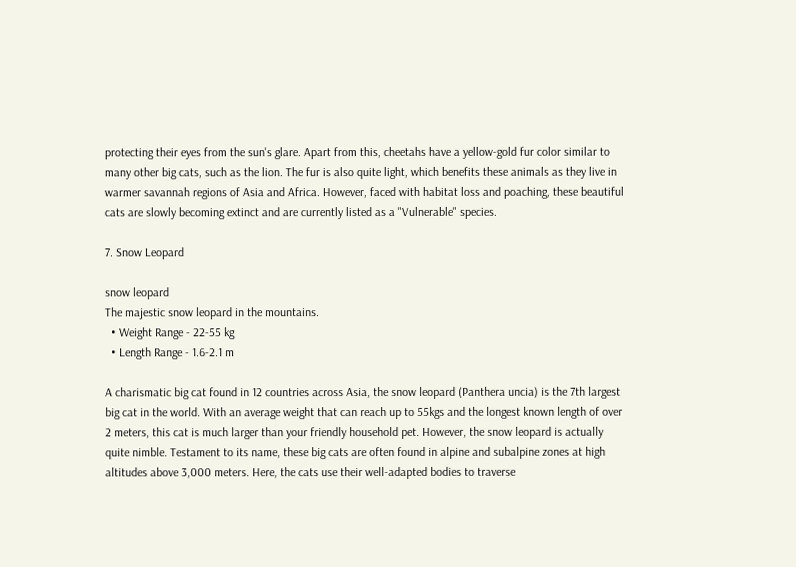protecting their eyes from the sun's glare. Apart from this, cheetahs have a yellow-gold fur color similar to many other big cats, such as the lion. The fur is also quite light, which benefits these animals as they live in warmer savannah regions of Asia and Africa. However, faced with habitat loss and poaching, these beautiful cats are slowly becoming extinct and are currently listed as a "Vulnerable" species.

7. Snow Leopard

snow leopard
The majestic snow leopard in the mountains.
  • Weight Range - 22-55 kg
  • Length Range - 1.6-2.1 m

A charismatic big cat found in 12 countries across Asia, the snow leopard (Panthera uncia) is the 7th largest big cat in the world. With an average weight that can reach up to 55kgs and the longest known length of over 2 meters, this cat is much larger than your friendly household pet. However, the snow leopard is actually quite nimble. Testament to its name, these big cats are often found in alpine and subalpine zones at high altitudes above 3,000 meters. Here, the cats use their well-adapted bodies to traverse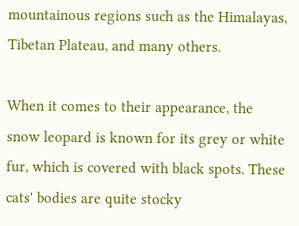mountainous regions such as the Himalayas, Tibetan Plateau, and many others.

When it comes to their appearance, the snow leopard is known for its grey or white fur, which is covered with black spots. These cats' bodies are quite stocky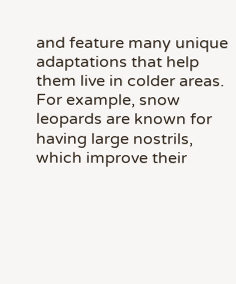and feature many unique adaptations that help them live in colder areas. For example, snow leopards are known for having large nostrils, which improve their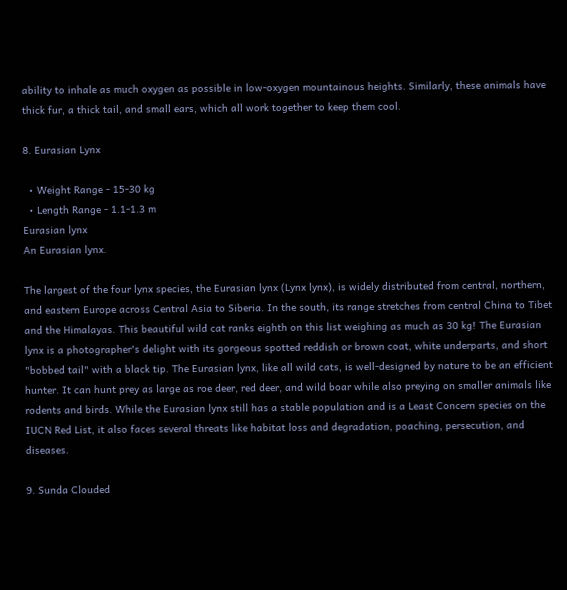ability to inhale as much oxygen as possible in low-oxygen mountainous heights. Similarly, these animals have thick fur, a thick tail, and small ears, which all work together to keep them cool.

8. Eurasian Lynx

  • Weight Range - 15-30 kg
  • Length Range - 1.1-1.3 m
Eurasian lynx
An Eurasian lynx.

The largest of the four lynx species, the Eurasian lynx (Lynx lynx), is widely distributed from central, northern, and eastern Europe across Central Asia to Siberia. In the south, its range stretches from central China to Tibet and the Himalayas. This beautiful wild cat ranks eighth on this list weighing as much as 30 kg! The Eurasian lynx is a photographer's delight with its gorgeous spotted reddish or brown coat, white underparts, and short "bobbed tail" with a black tip. The Eurasian lynx, like all wild cats, is well-designed by nature to be an efficient hunter. It can hunt prey as large as roe deer, red deer, and wild boar while also preying on smaller animals like rodents and birds. While the Eurasian lynx still has a stable population and is a Least Concern species on the IUCN Red List, it also faces several threats like habitat loss and degradation, poaching, persecution, and diseases.

9. Sunda Clouded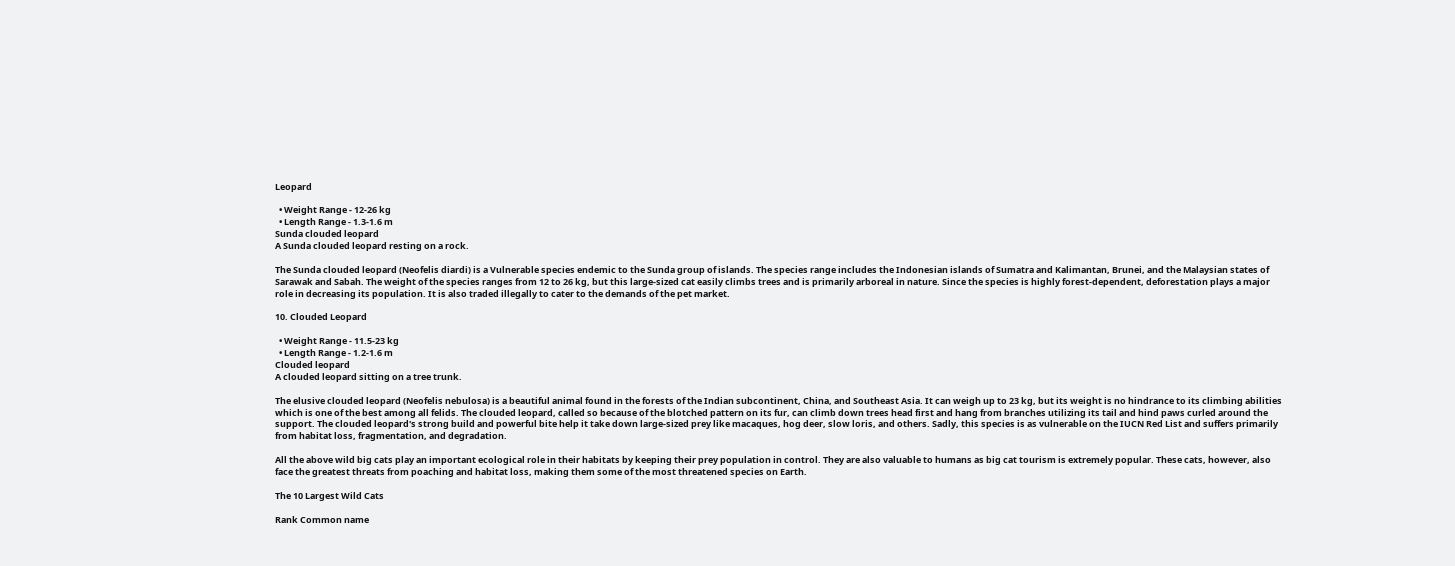Leopard

  • Weight Range - 12-26 kg
  • Length Range - 1.3-1.6 m
Sunda clouded leopard
A Sunda clouded leopard resting on a rock.

The Sunda clouded leopard (Neofelis diardi) is a Vulnerable species endemic to the Sunda group of islands. The species range includes the Indonesian islands of Sumatra and Kalimantan, Brunei, and the Malaysian states of Sarawak and Sabah. The weight of the species ranges from 12 to 26 kg, but this large-sized cat easily climbs trees and is primarily arboreal in nature. Since the species is highly forest-dependent, deforestation plays a major role in decreasing its population. It is also traded illegally to cater to the demands of the pet market.

10. Clouded Leopard

  • Weight Range - 11.5-23 kg
  • Length Range - 1.2-1.6 m
Clouded leopard
A clouded leopard sitting on a tree trunk.

The elusive clouded leopard (Neofelis nebulosa) is a beautiful animal found in the forests of the Indian subcontinent, China, and Southeast Asia. It can weigh up to 23 kg, but its weight is no hindrance to its climbing abilities which is one of the best among all felids. The clouded leopard, called so because of the blotched pattern on its fur, can climb down trees head first and hang from branches utilizing its tail and hind paws curled around the support. The clouded leopard's strong build and powerful bite help it take down large-sized prey like macaques, hog deer, slow loris, and others. Sadly, this species is as vulnerable on the IUCN Red List and suffers primarily from habitat loss, fragmentation, and degradation.

All the above wild big cats play an important ecological role in their habitats by keeping their prey population in control. They are also valuable to humans as big cat tourism is extremely popular. These cats, however, also face the greatest threats from poaching and habitat loss, making them some of the most threatened species on Earth.

The 10 Largest Wild Cats

Rank Common name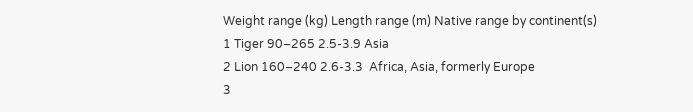Weight range (kg) Length range (m) Native range by continent(s)
1 Tiger 90–265 2.5-3.9 Asia
2 Lion 160–240 2.6-3.3  Africa, Asia, formerly Europe
3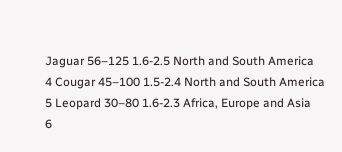Jaguar 56–125 1.6-2.5 North and South America
4 Cougar 45–100 1.5-2.4 North and South America
5 Leopard 30–80 1.6-2.3 Africa, Europe and Asia
6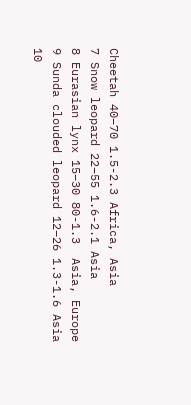Cheetah 40–70 1.5-2.3 Africa, Asia
7 Snow leopard 22–55 1.6-2.1 Asia
8 Eurasian lynx 15–30 80-1.3  Asia, Europe
9 Sunda clouded leopard 12–26 1.3-1.6 Asia
10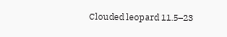Clouded leopard 11.5–23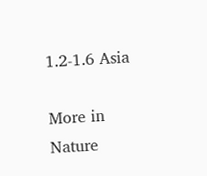1.2-1.6 Asia

More in Nature